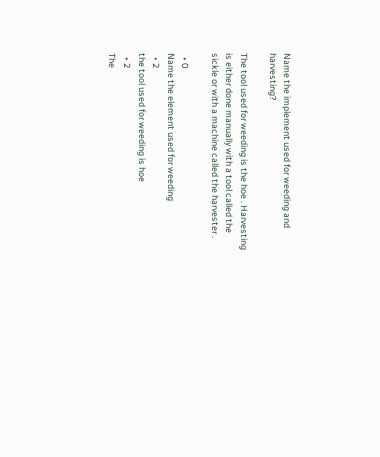Name the implement used for weeding and harvesting?

The tool used for weeding is the hoe . Harvesting is either done manually with a tool called the sickle or with a machine called the harvester .

  • 0
Name the element used for weeding
  • 2
the tool used for weeding is hoe
  • 2
The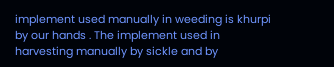implement used manually in weeding is khurpi by our hands . The implement used in harvesting manually by sickle and by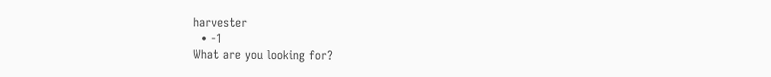harvester
  • -1
What are you looking for?